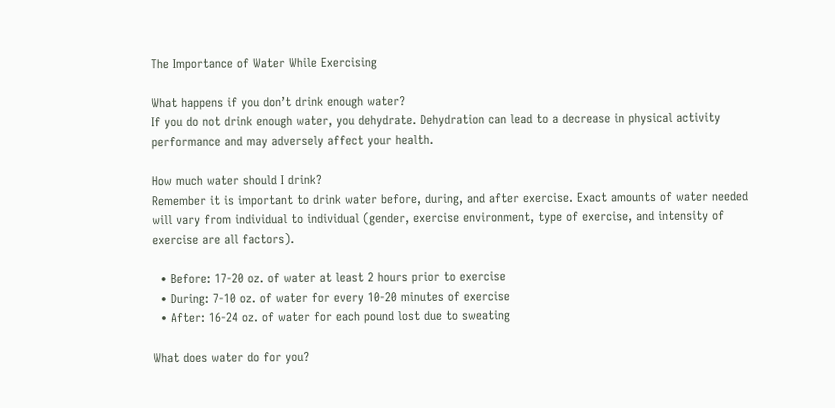The Importance of Water While Exercising

What happens if you don’t drink enough water?
If you do not drink enough water, you dehydrate. Dehydration can lead to a decrease in physical activity performance and may adversely affect your health.

How much water should I drink?
Remember it is important to drink water before, during, and after exercise. Exact amounts of water needed will vary from individual to individual (gender, exercise environment, type of exercise, and intensity of exercise are all factors).

  • Before: 17-20 oz. of water at least 2 hours prior to exercise
  • During: 7-10 oz. of water for every 10-20 minutes of exercise
  • After: 16-24 oz. of water for each pound lost due to sweating

What does water do for you?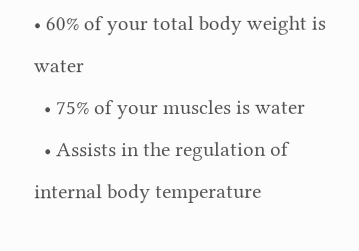• 60% of your total body weight is water
  • 75% of your muscles is water
  • Assists in the regulation of internal body temperature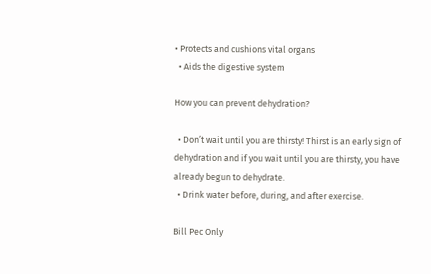• Protects and cushions vital organs
  • Aids the digestive system

How you can prevent dehydration?

  • Don’t wait until you are thirsty! Thirst is an early sign of dehydration and if you wait until you are thirsty, you have already begun to dehydrate.
  • Drink water before, during, and after exercise.

Bill Pec Only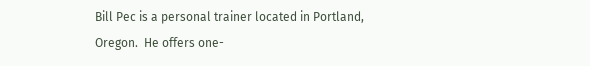Bill Pec is a personal trainer located in Portland, Oregon.  He offers one-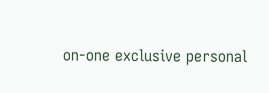on-one exclusive personal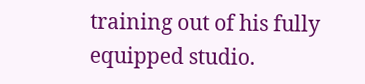training out of his fully equipped studio.